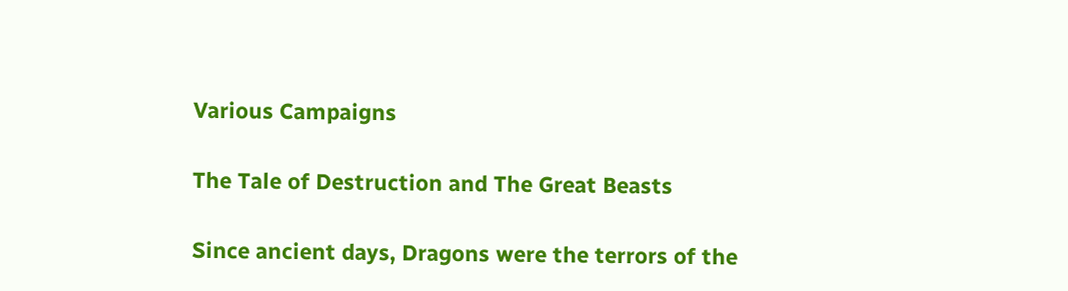Various Campaigns

The Tale of Destruction and The Great Beasts

Since ancient days, Dragons were the terrors of the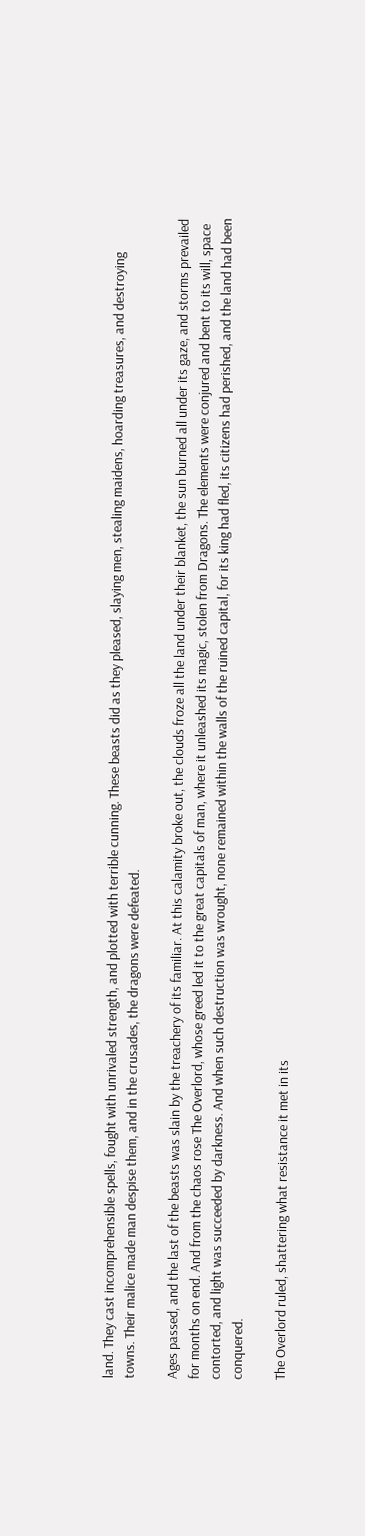land. They cast incomprehensible spells, fought with unrivaled strength, and plotted with terrible cunning. These beasts did as they pleased, slaying men, stealing maidens, hoarding treasures, and destroying towns. Their malice made man despise them, and in the crusades, the dragons were defeated.

Ages passed, and the last of the beasts was slain by the treachery of its familiar. At this calamity broke out, the clouds froze all the land under their blanket, the sun burned all under its gaze, and storms prevailed for months on end. And from the chaos rose The Overlord, whose greed led it to the great capitals of man, where it unleashed its magic, stolen from Dragons. The elements were conjured and bent to its will, space contorted, and light was succeeded by darkness. And when such destruction was wrought, none remained within the walls of the ruined capital, for its king had fled, its citizens had perished, and the land had been conquered.

The Overlord ruled, shattering what resistance it met in its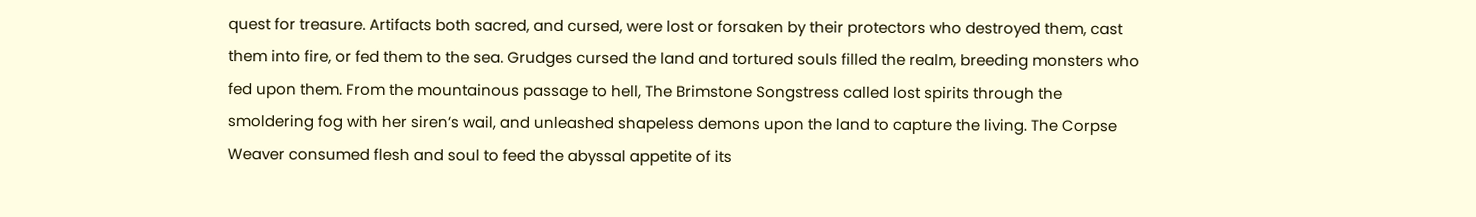quest for treasure. Artifacts both sacred, and cursed, were lost or forsaken by their protectors who destroyed them, cast them into fire, or fed them to the sea. Grudges cursed the land and tortured souls filled the realm, breeding monsters who fed upon them. From the mountainous passage to hell, The Brimstone Songstress called lost spirits through the smoldering fog with her siren’s wail, and unleashed shapeless demons upon the land to capture the living. The Corpse Weaver consumed flesh and soul to feed the abyssal appetite of its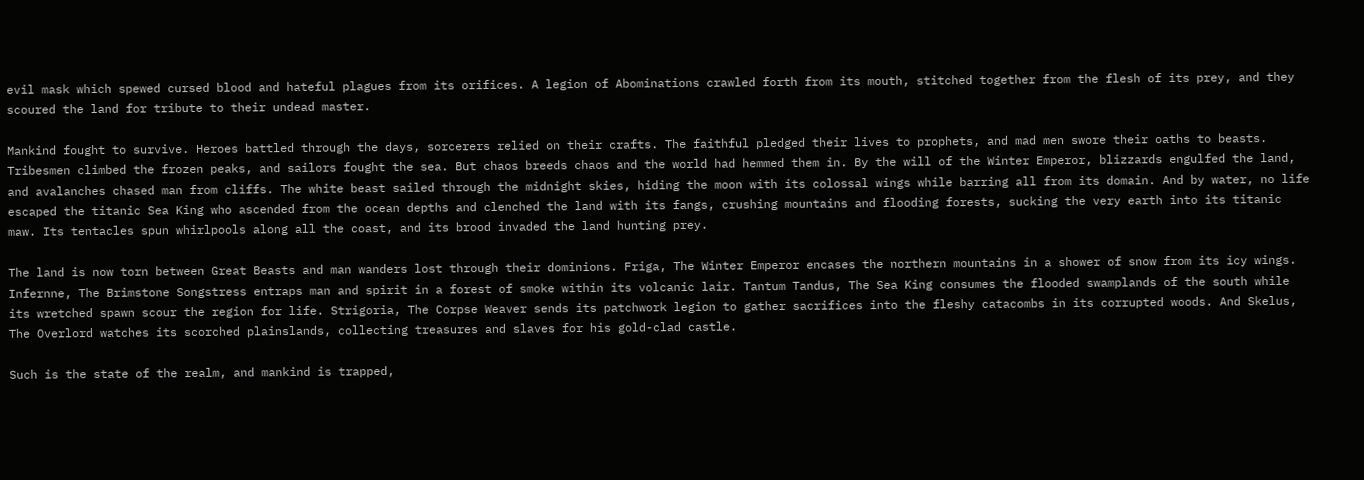evil mask which spewed cursed blood and hateful plagues from its orifices. A legion of Abominations crawled forth from its mouth, stitched together from the flesh of its prey, and they scoured the land for tribute to their undead master.

Mankind fought to survive. Heroes battled through the days, sorcerers relied on their crafts. The faithful pledged their lives to prophets, and mad men swore their oaths to beasts. Tribesmen climbed the frozen peaks, and sailors fought the sea. But chaos breeds chaos and the world had hemmed them in. By the will of the Winter Emperor, blizzards engulfed the land, and avalanches chased man from cliffs. The white beast sailed through the midnight skies, hiding the moon with its colossal wings while barring all from its domain. And by water, no life escaped the titanic Sea King who ascended from the ocean depths and clenched the land with its fangs, crushing mountains and flooding forests, sucking the very earth into its titanic maw. Its tentacles spun whirlpools along all the coast, and its brood invaded the land hunting prey.

The land is now torn between Great Beasts and man wanders lost through their dominions. Friga, The Winter Emperor encases the northern mountains in a shower of snow from its icy wings. Infernne, The Brimstone Songstress entraps man and spirit in a forest of smoke within its volcanic lair. Tantum Tandus, The Sea King consumes the flooded swamplands of the south while its wretched spawn scour the region for life. Strigoria, The Corpse Weaver sends its patchwork legion to gather sacrifices into the fleshy catacombs in its corrupted woods. And Skelus, The Overlord watches its scorched plainslands, collecting treasures and slaves for his gold-clad castle.

Such is the state of the realm, and mankind is trapped,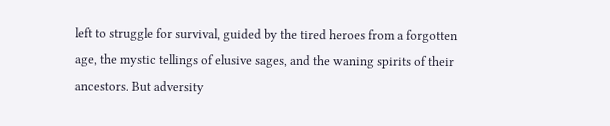left to struggle for survival, guided by the tired heroes from a forgotten age, the mystic tellings of elusive sages, and the waning spirits of their ancestors. But adversity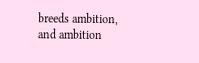breeds ambition, and ambition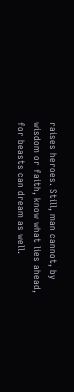raises heroes. Still, man cannot, by wisdom or faith, know what lies ahead, for beasts can dream as well.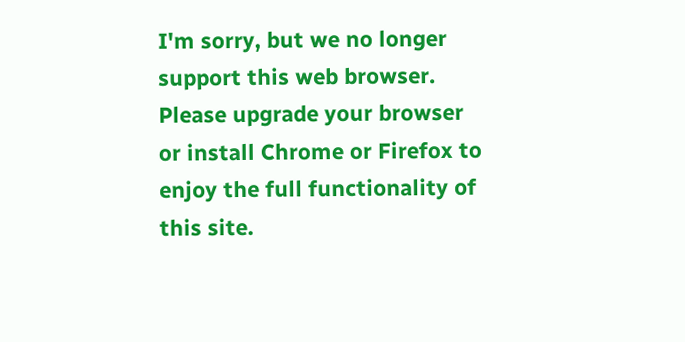I'm sorry, but we no longer support this web browser. Please upgrade your browser or install Chrome or Firefox to enjoy the full functionality of this site.